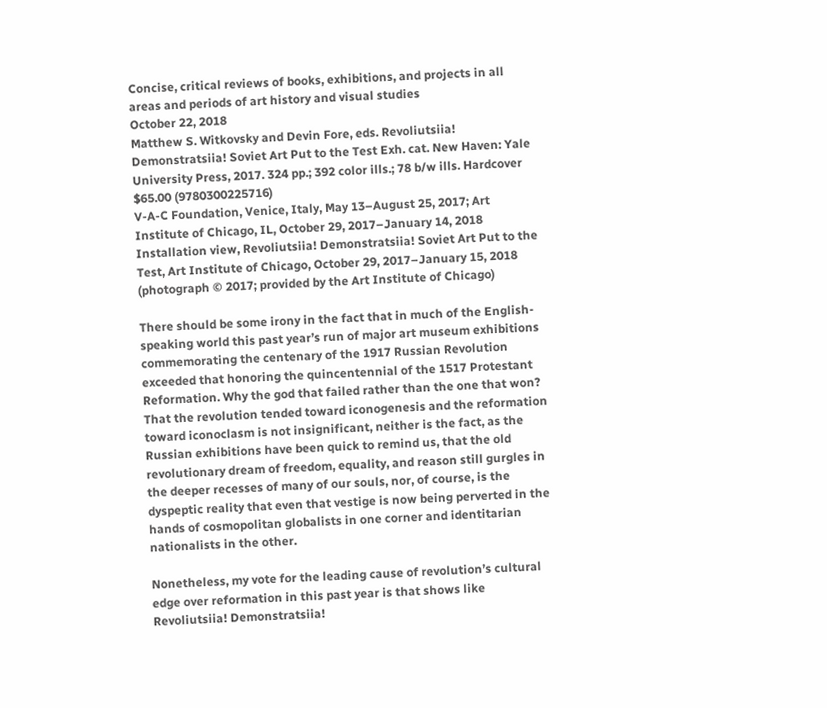Concise, critical reviews of books, exhibitions, and projects in all areas and periods of art history and visual studies
October 22, 2018
Matthew S. Witkovsky and Devin Fore, eds. Revoliutsiia! Demonstratsiia! Soviet Art Put to the Test Exh. cat. New Haven: Yale University Press, 2017. 324 pp.; 392 color ills.; 78 b/w ills. Hardcover $65.00 (9780300225716)
V-A-C Foundation, Venice, Italy, May 13–August 25, 2017; Art Institute of Chicago, IL, October 29, 2017–January 14, 2018
Installation view, Revoliutsiia! Demonstratsiia! Soviet Art Put to the Test, Art Institute of Chicago, October 29, 2017–January 15, 2018 (photograph © 2017; provided by the Art Institute of Chicago)

There should be some irony in the fact that in much of the English-speaking world this past year’s run of major art museum exhibitions commemorating the centenary of the 1917 Russian Revolution exceeded that honoring the quincentennial of the 1517 Protestant Reformation. Why the god that failed rather than the one that won? That the revolution tended toward iconogenesis and the reformation toward iconoclasm is not insignificant, neither is the fact, as the Russian exhibitions have been quick to remind us, that the old revolutionary dream of freedom, equality, and reason still gurgles in the deeper recesses of many of our souls, nor, of course, is the dyspeptic reality that even that vestige is now being perverted in the hands of cosmopolitan globalists in one corner and identitarian nationalists in the other.

Nonetheless, my vote for the leading cause of revolution’s cultural edge over reformation in this past year is that shows like Revoliutsiia! Demonstratsiia!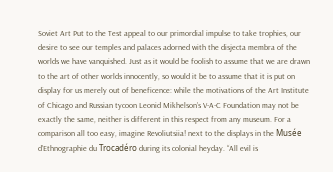Soviet Art Put to the Test appeal to our primordial impulse to take trophies, our desire to see our temples and palaces adorned with the disjecta membra of the worlds we have vanquished. Just as it would be foolish to assume that we are drawn to the art of other worlds innocently, so would it be to assume that it is put on display for us merely out of beneficence: while the motivations of the Art Institute of Chicago and Russian tycoon Leonid Mikhelson’s V-A-C Foundation may not be exactly the same, neither is different in this respect from any museum. For a comparison all too easy, imagine Revoliutsiia! next to the displays in the Musée d’Ethnographie du Trocadéro during its colonial heyday. “All evil is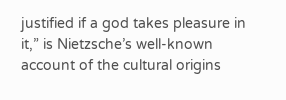justified if a god takes pleasure in it,” is Nietzsche’s well-known account of the cultural origins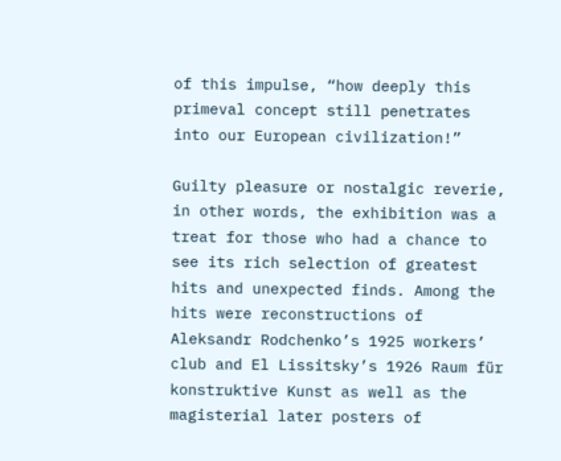of this impulse, “how deeply this primeval concept still penetrates into our European civilization!”

Guilty pleasure or nostalgic reverie, in other words, the exhibition was a treat for those who had a chance to see its rich selection of greatest hits and unexpected finds. Among the hits were reconstructions of Aleksandr Rodchenko’s 1925 workers’ club and El Lissitsky’s 1926 Raum für konstruktive Kunst as well as the magisterial later posters of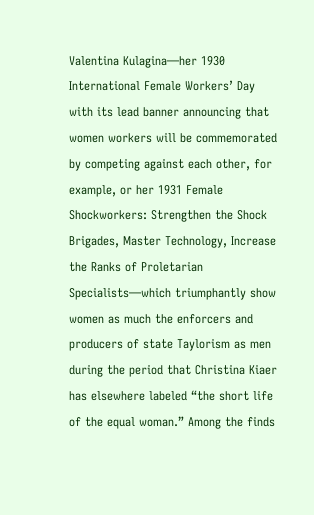Valentina Kulagina—her 1930 International Female Workers’ Day with its lead banner announcing that women workers will be commemorated by competing against each other, for example, or her 1931 Female Shockworkers: Strengthen the Shock Brigades, Master Technology, Increase the Ranks of Proletarian Specialists—which triumphantly show women as much the enforcers and producers of state Taylorism as men during the period that Christina Kiaer has elsewhere labeled “the short life of the equal woman.” Among the finds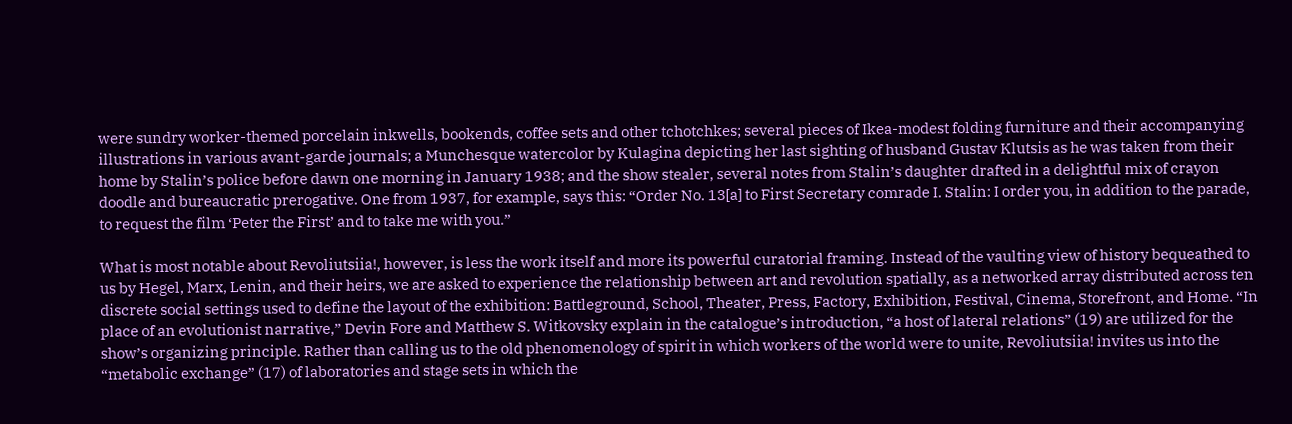were sundry worker-themed porcelain inkwells, bookends, coffee sets and other tchotchkes; several pieces of Ikea-modest folding furniture and their accompanying illustrations in various avant-garde journals; a Munchesque watercolor by Kulagina depicting her last sighting of husband Gustav Klutsis as he was taken from their home by Stalin’s police before dawn one morning in January 1938; and the show stealer, several notes from Stalin’s daughter drafted in a delightful mix of crayon doodle and bureaucratic prerogative. One from 1937, for example, says this: “Order No. 13[a] to First Secretary comrade I. Stalin: I order you, in addition to the parade, to request the film ‘Peter the First’ and to take me with you.”

What is most notable about Revoliutsiia!, however, is less the work itself and more its powerful curatorial framing. Instead of the vaulting view of history bequeathed to us by Hegel, Marx, Lenin, and their heirs, we are asked to experience the relationship between art and revolution spatially, as a networked array distributed across ten discrete social settings used to define the layout of the exhibition: Battleground, School, Theater, Press, Factory, Exhibition, Festival, Cinema, Storefront, and Home. “In place of an evolutionist narrative,” Devin Fore and Matthew S. Witkovsky explain in the catalogue’s introduction, “a host of lateral relations” (19) are utilized for the show’s organizing principle. Rather than calling us to the old phenomenology of spirit in which workers of the world were to unite, Revoliutsiia! invites us into the “metabolic exchange” (17) of laboratories and stage sets in which the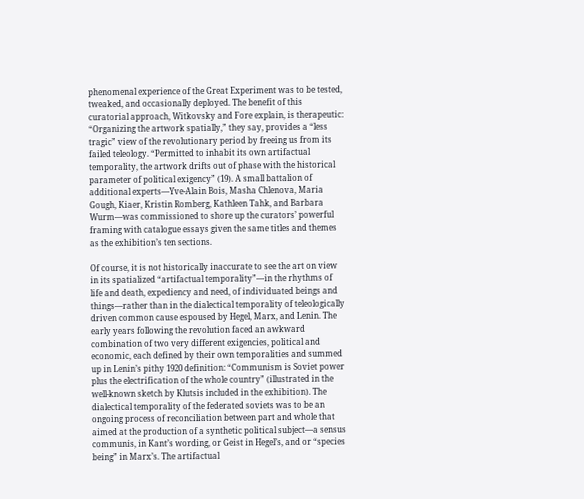phenomenal experience of the Great Experiment was to be tested, tweaked, and occasionally deployed. The benefit of this curatorial approach, Witkovsky and Fore explain, is therapeutic: “Organizing the artwork spatially,” they say, provides a “less tragic” view of the revolutionary period by freeing us from its failed teleology. “Permitted to inhabit its own artifactual temporality, the artwork drifts out of phase with the historical parameter of political exigency” (19). A small battalion of additional experts—Yve-Alain Bois, Masha Chlenova, Maria Gough, Kiaer, Kristin Romberg, Kathleen Tahk, and Barbara Wurm—was commissioned to shore up the curators’ powerful framing with catalogue essays given the same titles and themes as the exhibition’s ten sections.

Of course, it is not historically inaccurate to see the art on view in its spatialized “artifactual temporality”—in the rhythms of life and death, expediency and need, of individuated beings and things—rather than in the dialectical temporality of teleologically driven common cause espoused by Hegel, Marx, and Lenin. The early years following the revolution faced an awkward combination of two very different exigencies, political and economic, each defined by their own temporalities and summed up in Lenin’s pithy 1920 definition: “Communism is Soviet power plus the electrification of the whole country” (illustrated in the well-known sketch by Klutsis included in the exhibition). The dialectical temporality of the federated soviets was to be an ongoing process of reconciliation between part and whole that aimed at the production of a synthetic political subject—a sensus communis, in Kant’s wording, or Geist in Hegel’s, and or “species being” in Marx’s. The artifactual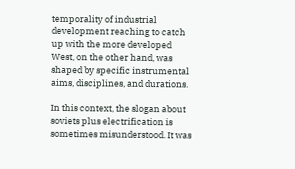temporality of industrial development reaching to catch up with the more developed West, on the other hand, was shaped by specific instrumental aims, disciplines, and durations.

In this context, the slogan about soviets plus electrification is sometimes misunderstood. It was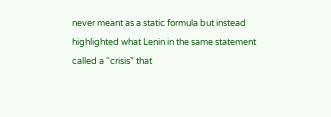never meant as a static formula but instead highlighted what Lenin in the same statement called a “crisis” that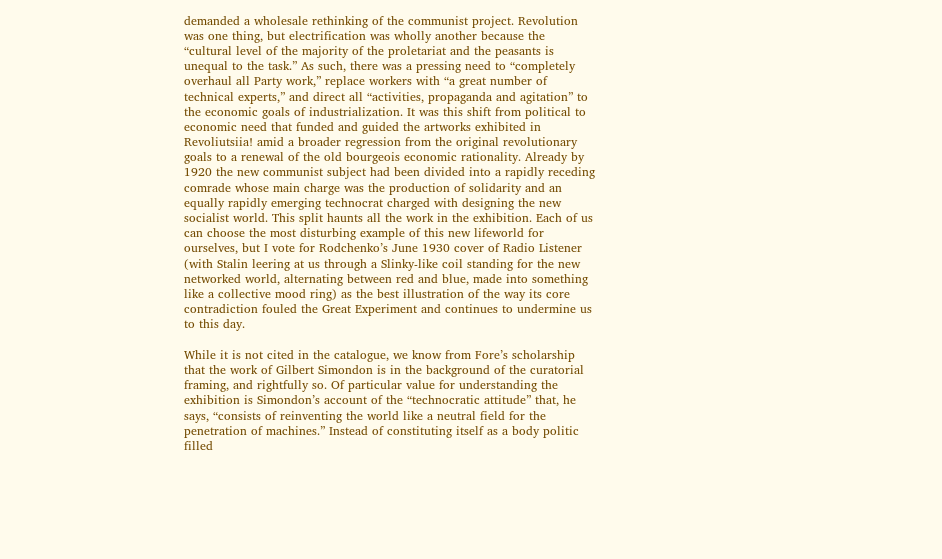demanded a wholesale rethinking of the communist project. Revolution was one thing, but electrification was wholly another because the “cultural level of the majority of the proletariat and the peasants is unequal to the task.” As such, there was a pressing need to “completely overhaul all Party work,” replace workers with “a great number of technical experts,” and direct all “activities, propaganda and agitation” to the economic goals of industrialization. It was this shift from political to economic need that funded and guided the artworks exhibited in Revoliutsiia! amid a broader regression from the original revolutionary goals to a renewal of the old bourgeois economic rationality. Already by 1920 the new communist subject had been divided into a rapidly receding comrade whose main charge was the production of solidarity and an equally rapidly emerging technocrat charged with designing the new socialist world. This split haunts all the work in the exhibition. Each of us can choose the most disturbing example of this new lifeworld for ourselves, but I vote for Rodchenko’s June 1930 cover of Radio Listener (with Stalin leering at us through a Slinky-like coil standing for the new networked world, alternating between red and blue, made into something like a collective mood ring) as the best illustration of the way its core contradiction fouled the Great Experiment and continues to undermine us to this day.

While it is not cited in the catalogue, we know from Fore’s scholarship that the work of Gilbert Simondon is in the background of the curatorial framing, and rightfully so. Of particular value for understanding the exhibition is Simondon’s account of the “technocratic attitude” that, he says, “consists of reinventing the world like a neutral field for the penetration of machines.” Instead of constituting itself as a body politic filled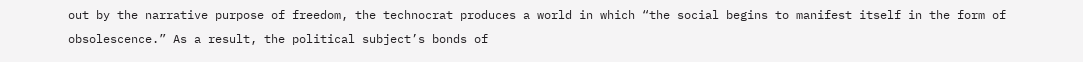out by the narrative purpose of freedom, the technocrat produces a world in which “the social begins to manifest itself in the form of obsolescence.” As a result, the political subject’s bonds of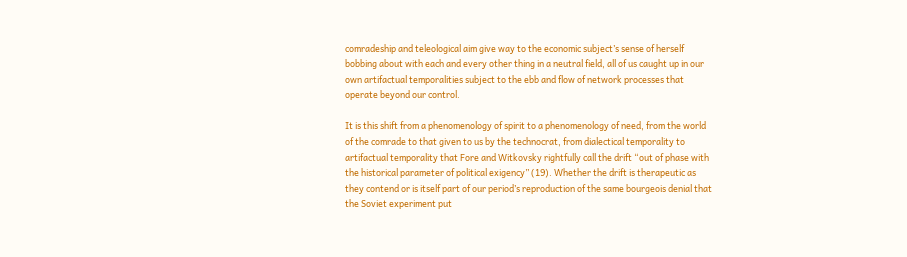comradeship and teleological aim give way to the economic subject’s sense of herself bobbing about with each and every other thing in a neutral field, all of us caught up in our own artifactual temporalities subject to the ebb and flow of network processes that operate beyond our control.

It is this shift from a phenomenology of spirit to a phenomenology of need, from the world of the comrade to that given to us by the technocrat, from dialectical temporality to artifactual temporality that Fore and Witkovsky rightfully call the drift “out of phase with the historical parameter of political exigency” (19). Whether the drift is therapeutic as they contend or is itself part of our period’s reproduction of the same bourgeois denial that the Soviet experiment put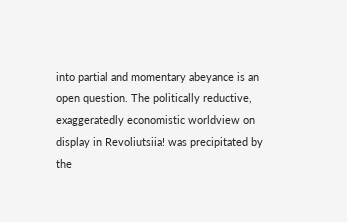into partial and momentary abeyance is an open question. The politically reductive, exaggeratedly economistic worldview on display in Revoliutsiia! was precipitated by the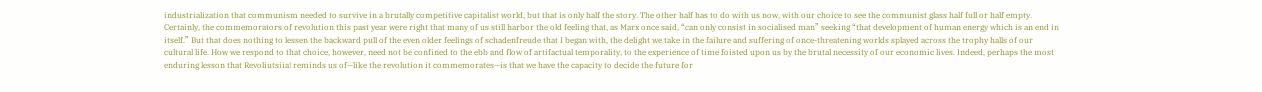industrialization that communism needed to survive in a brutally competitive capitalist world, but that is only half the story. The other half has to do with us now, with our choice to see the communist glass half full or half empty. Certainly, the commemorators of revolution this past year were right that many of us still harbor the old feeling that, as Marx once said, “can only consist in socialised man” seeking “that development of human energy which is an end in itself.” But that does nothing to lessen the backward pull of the even older feelings of schadenfreude that I began with, the delight we take in the failure and suffering of once-threatening worlds splayed across the trophy halls of our cultural life. How we respond to that choice, however, need not be confined to the ebb and flow of artifactual temporality, to the experience of time foisted upon us by the brutal necessity of our economic lives. Indeed, perhaps the most enduring lesson that Revoliutsiia! reminds us of—like the revolution it commemorates—is that we have the capacity to decide the future for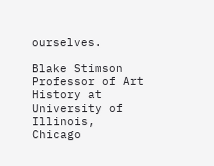ourselves.

Blake Stimson
Professor of Art History at University of Illinois, Chicago